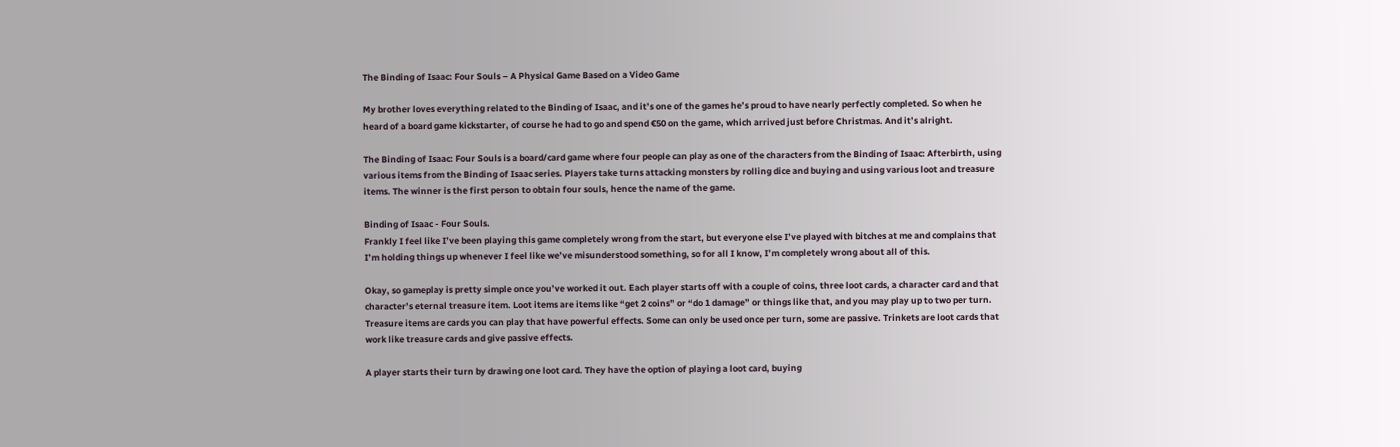The Binding of Isaac: Four Souls – A Physical Game Based on a Video Game

My brother loves everything related to the Binding of Isaac, and it’s one of the games he’s proud to have nearly perfectly completed. So when he heard of a board game kickstarter, of course he had to go and spend €50 on the game, which arrived just before Christmas. And it’s alright.

The Binding of Isaac: Four Souls is a board/card game where four people can play as one of the characters from the Binding of Isaac: Afterbirth, using various items from the Binding of Isaac series. Players take turns attacking monsters by rolling dice and buying and using various loot and treasure items. The winner is the first person to obtain four souls, hence the name of the game.

Binding of Isaac - Four Souls.
Frankly I feel like I’ve been playing this game completely wrong from the start, but everyone else I’ve played with bitches at me and complains that I’m holding things up whenever I feel like we’ve misunderstood something, so for all I know, I’m completely wrong about all of this.

Okay, so gameplay is pretty simple once you’ve worked it out. Each player starts off with a couple of coins, three loot cards, a character card and that character’s eternal treasure item. Loot items are items like “get 2 coins” or “do 1 damage” or things like that, and you may play up to two per turn. Treasure items are cards you can play that have powerful effects. Some can only be used once per turn, some are passive. Trinkets are loot cards that work like treasure cards and give passive effects.

A player starts their turn by drawing one loot card. They have the option of playing a loot card, buying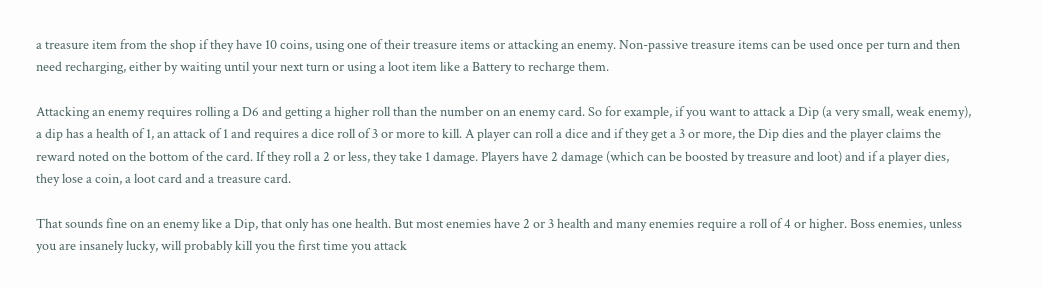a treasure item from the shop if they have 10 coins, using one of their treasure items or attacking an enemy. Non-passive treasure items can be used once per turn and then need recharging, either by waiting until your next turn or using a loot item like a Battery to recharge them.

Attacking an enemy requires rolling a D6 and getting a higher roll than the number on an enemy card. So for example, if you want to attack a Dip (a very small, weak enemy), a dip has a health of 1, an attack of 1 and requires a dice roll of 3 or more to kill. A player can roll a dice and if they get a 3 or more, the Dip dies and the player claims the reward noted on the bottom of the card. If they roll a 2 or less, they take 1 damage. Players have 2 damage (which can be boosted by treasure and loot) and if a player dies, they lose a coin, a loot card and a treasure card.

That sounds fine on an enemy like a Dip, that only has one health. But most enemies have 2 or 3 health and many enemies require a roll of 4 or higher. Boss enemies, unless you are insanely lucky, will probably kill you the first time you attack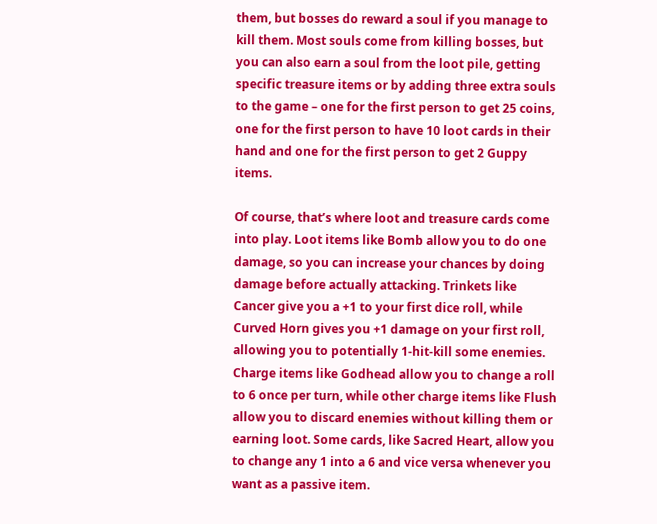them, but bosses do reward a soul if you manage to kill them. Most souls come from killing bosses, but you can also earn a soul from the loot pile, getting specific treasure items or by adding three extra souls to the game – one for the first person to get 25 coins, one for the first person to have 10 loot cards in their hand and one for the first person to get 2 Guppy items.

Of course, that’s where loot and treasure cards come into play. Loot items like Bomb allow you to do one damage, so you can increase your chances by doing damage before actually attacking. Trinkets like Cancer give you a +1 to your first dice roll, while Curved Horn gives you +1 damage on your first roll, allowing you to potentially 1-hit-kill some enemies. Charge items like Godhead allow you to change a roll to 6 once per turn, while other charge items like Flush allow you to discard enemies without killing them or earning loot. Some cards, like Sacred Heart, allow you to change any 1 into a 6 and vice versa whenever you want as a passive item.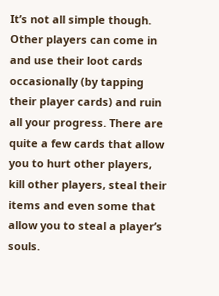It’s not all simple though. Other players can come in and use their loot cards occasionally (by tapping their player cards) and ruin all your progress. There are quite a few cards that allow you to hurt other players, kill other players, steal their items and even some that allow you to steal a player’s souls.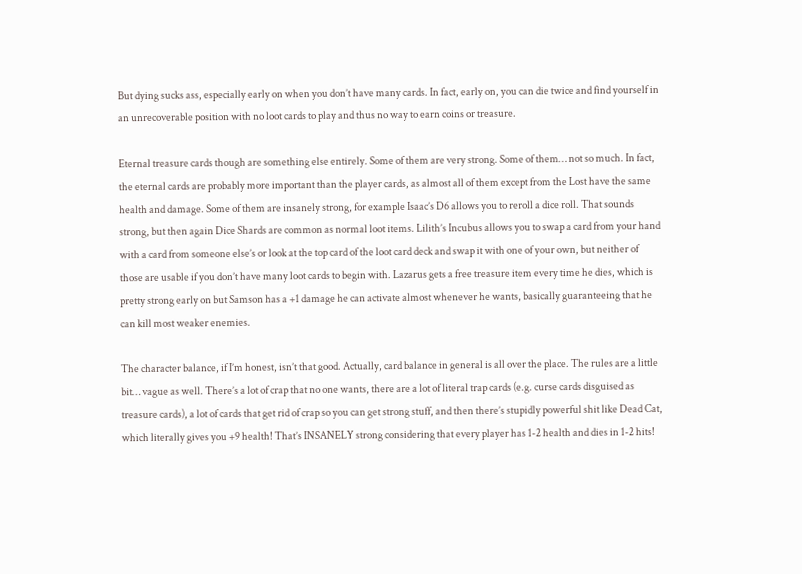But dying sucks ass, especially early on when you don’t have many cards. In fact, early on, you can die twice and find yourself in an unrecoverable position with no loot cards to play and thus no way to earn coins or treasure.

Eternal treasure cards though are something else entirely. Some of them are very strong. Some of them… not so much. In fact, the eternal cards are probably more important than the player cards, as almost all of them except from the Lost have the same health and damage. Some of them are insanely strong, for example Isaac’s D6 allows you to reroll a dice roll. That sounds strong, but then again Dice Shards are common as normal loot items. Lilith’s Incubus allows you to swap a card from your hand with a card from someone else’s or look at the top card of the loot card deck and swap it with one of your own, but neither of those are usable if you don’t have many loot cards to begin with. Lazarus gets a free treasure item every time he dies, which is pretty strong early on but Samson has a +1 damage he can activate almost whenever he wants, basically guaranteeing that he can kill most weaker enemies.

The character balance, if I’m honest, isn’t that good. Actually, card balance in general is all over the place. The rules are a little bit… vague as well. There’s a lot of crap that no one wants, there are a lot of literal trap cards (e.g. curse cards disguised as treasure cards), a lot of cards that get rid of crap so you can get strong stuff, and then there’s stupidly powerful shit like Dead Cat, which literally gives you +9 health! That’s INSANELY strong considering that every player has 1-2 health and dies in 1-2 hits!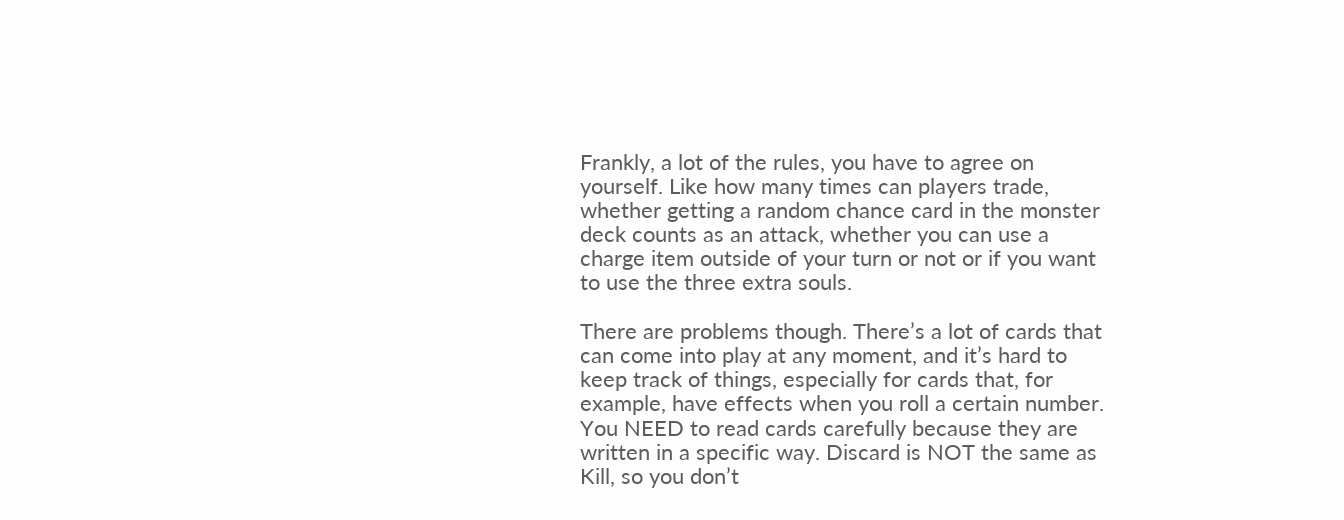Frankly, a lot of the rules, you have to agree on yourself. Like how many times can players trade, whether getting a random chance card in the monster deck counts as an attack, whether you can use a charge item outside of your turn or not or if you want to use the three extra souls.

There are problems though. There’s a lot of cards that can come into play at any moment, and it’s hard to keep track of things, especially for cards that, for example, have effects when you roll a certain number. You NEED to read cards carefully because they are written in a specific way. Discard is NOT the same as Kill, so you don’t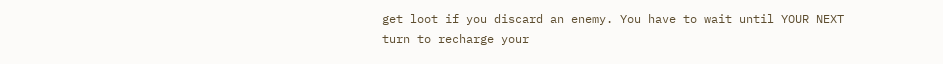get loot if you discard an enemy. You have to wait until YOUR NEXT turn to recharge your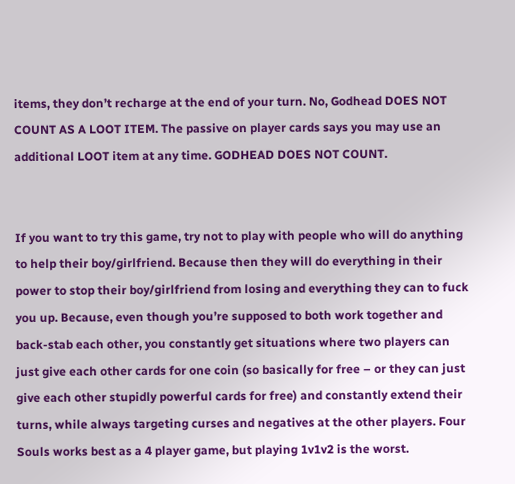items, they don’t recharge at the end of your turn. No, Godhead DOES NOT COUNT AS A LOOT ITEM. The passive on player cards says you may use an additional LOOT item at any time. GODHEAD DOES NOT COUNT.


If you want to try this game, try not to play with people who will do anything to help their boy/girlfriend. Because then they will do everything in their power to stop their boy/girlfriend from losing and everything they can to fuck you up. Because, even though you’re supposed to both work together and back-stab each other, you constantly get situations where two players can just give each other cards for one coin (so basically for free – or they can just give each other stupidly powerful cards for free) and constantly extend their turns, while always targeting curses and negatives at the other players. Four Souls works best as a 4 player game, but playing 1v1v2 is the worst.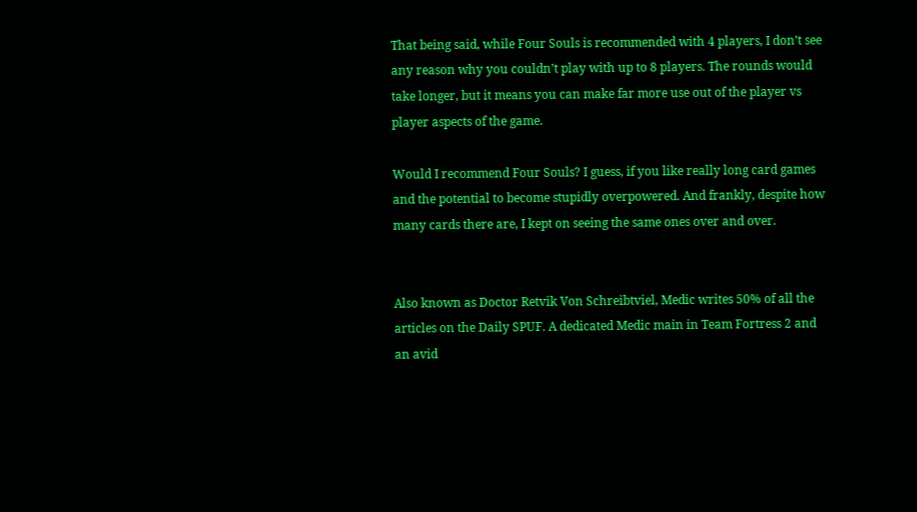That being said, while Four Souls is recommended with 4 players, I don’t see any reason why you couldn’t play with up to 8 players. The rounds would take longer, but it means you can make far more use out of the player vs player aspects of the game.

Would I recommend Four Souls? I guess, if you like really long card games and the potential to become stupidly overpowered. And frankly, despite how many cards there are, I kept on seeing the same ones over and over.


Also known as Doctor Retvik Von Schreibtviel, Medic writes 50% of all the articles on the Daily SPUF. A dedicated Medic main in Team Fortress 2 and an avid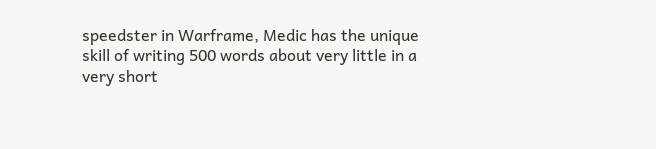speedster in Warframe, Medic has the unique skill of writing 500 words about very little in a very short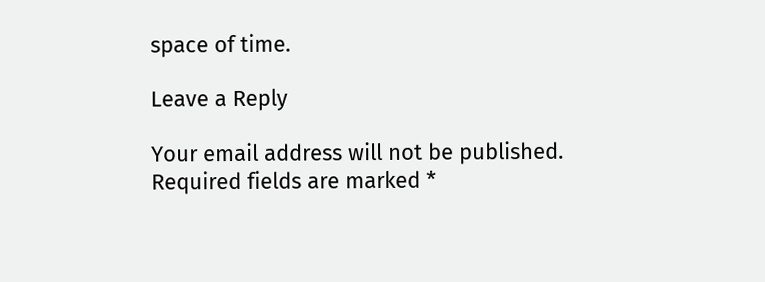space of time.

Leave a Reply

Your email address will not be published. Required fields are marked *